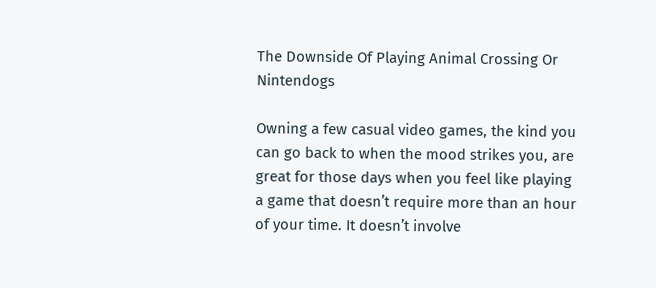The Downside Of Playing Animal Crossing Or Nintendogs

Owning a few casual video games, the kind you can go back to when the mood strikes you, are great for those days when you feel like playing a game that doesn’t require more than an hour of your time. It doesn’t involve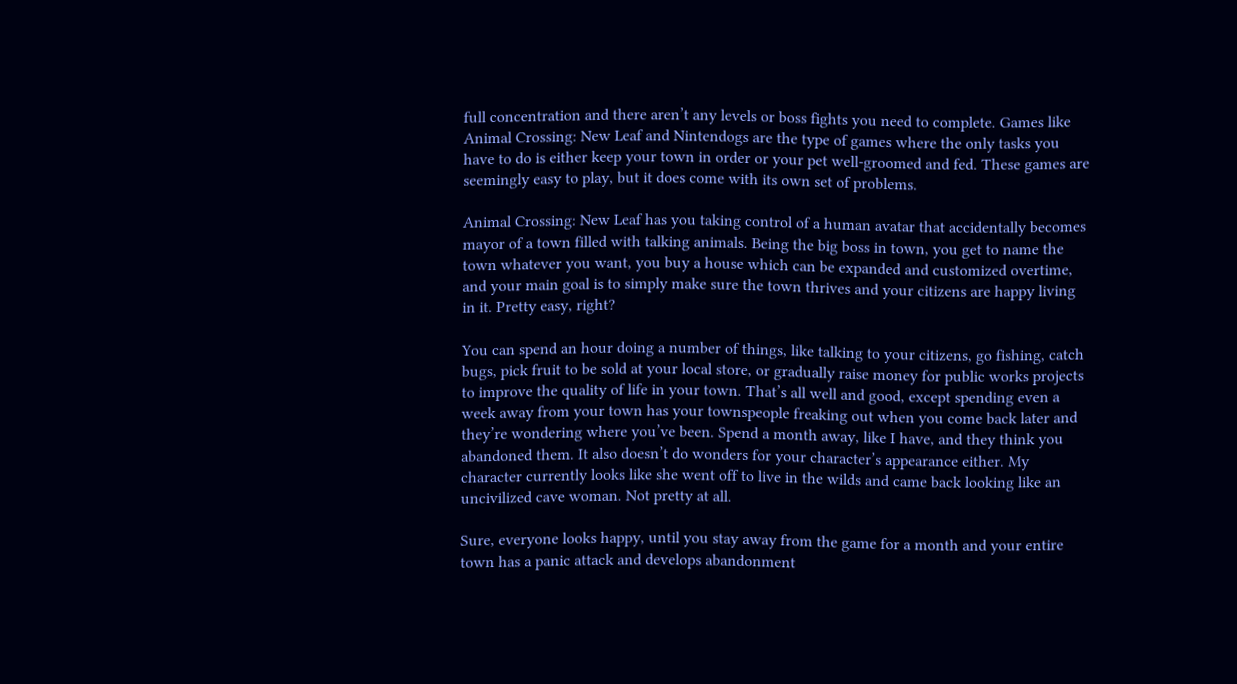full concentration and there aren’t any levels or boss fights you need to complete. Games like Animal Crossing: New Leaf and Nintendogs are the type of games where the only tasks you have to do is either keep your town in order or your pet well-groomed and fed. These games are seemingly easy to play, but it does come with its own set of problems.

Animal Crossing: New Leaf has you taking control of a human avatar that accidentally becomes mayor of a town filled with talking animals. Being the big boss in town, you get to name the town whatever you want, you buy a house which can be expanded and customized overtime, and your main goal is to simply make sure the town thrives and your citizens are happy living in it. Pretty easy, right?

You can spend an hour doing a number of things, like talking to your citizens, go fishing, catch bugs, pick fruit to be sold at your local store, or gradually raise money for public works projects to improve the quality of life in your town. That’s all well and good, except spending even a week away from your town has your townspeople freaking out when you come back later and they’re wondering where you’ve been. Spend a month away, like I have, and they think you abandoned them. It also doesn’t do wonders for your character’s appearance either. My character currently looks like she went off to live in the wilds and came back looking like an uncivilized cave woman. Not pretty at all.

Sure, everyone looks happy, until you stay away from the game for a month and your entire town has a panic attack and develops abandonment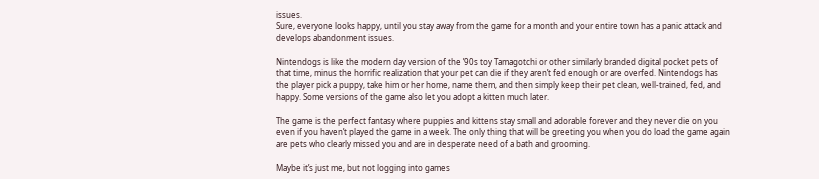issues.
Sure, everyone looks happy, until you stay away from the game for a month and your entire town has a panic attack and develops abandonment issues.

Nintendogs is like the modern day version of the ’90s toy Tamagotchi or other similarly branded digital pocket pets of that time, minus the horrific realization that your pet can die if they aren’t fed enough or are overfed. Nintendogs has the player pick a puppy, take him or her home, name them, and then simply keep their pet clean, well-trained, fed, and happy. Some versions of the game also let you adopt a kitten much later.

The game is the perfect fantasy where puppies and kittens stay small and adorable forever and they never die on you even if you haven’t played the game in a week. The only thing that will be greeting you when you do load the game again are pets who clearly missed you and are in desperate need of a bath and grooming.

Maybe it’s just me, but not logging into games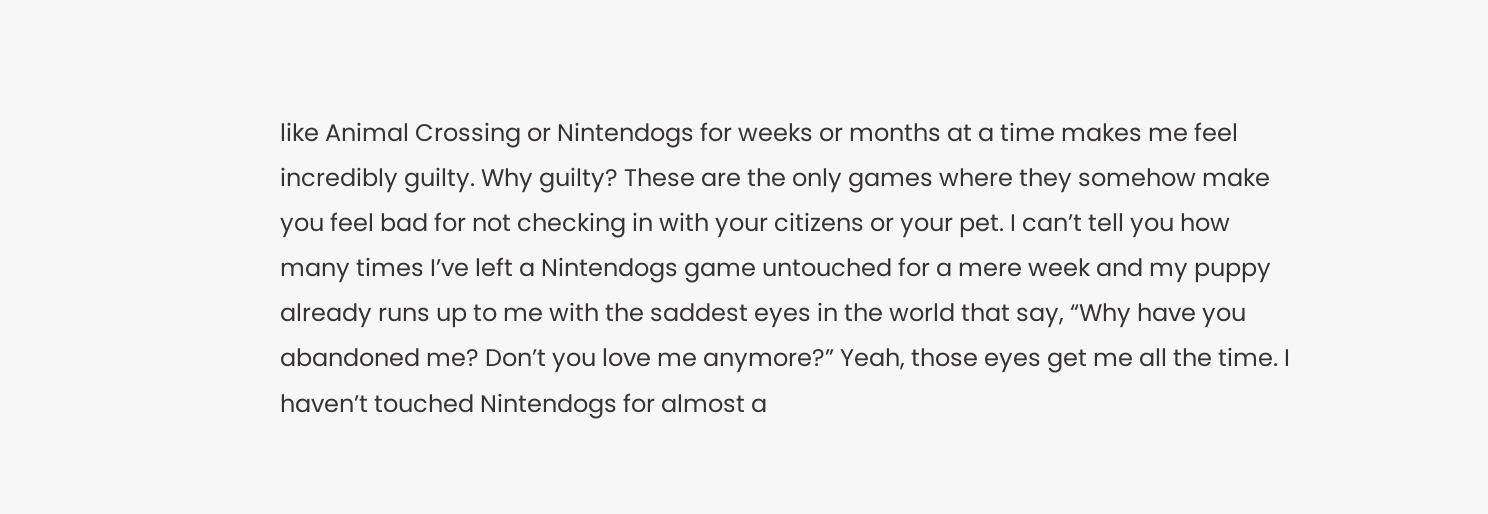like Animal Crossing or Nintendogs for weeks or months at a time makes me feel incredibly guilty. Why guilty? These are the only games where they somehow make you feel bad for not checking in with your citizens or your pet. I can’t tell you how many times I’ve left a Nintendogs game untouched for a mere week and my puppy already runs up to me with the saddest eyes in the world that say, “Why have you abandoned me? Don’t you love me anymore?” Yeah, those eyes get me all the time. I haven’t touched Nintendogs for almost a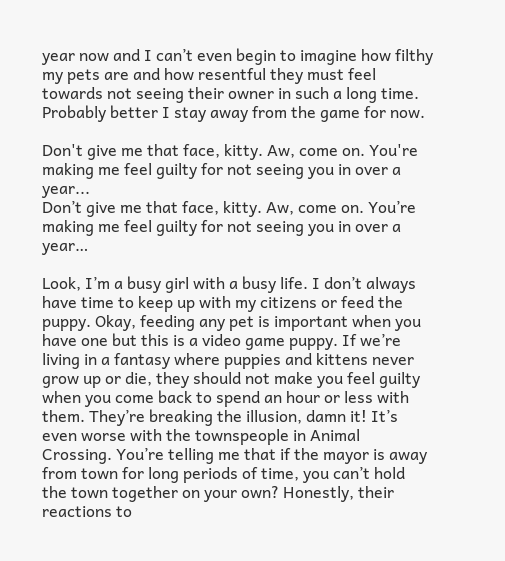year now and I can’t even begin to imagine how filthy my pets are and how resentful they must feel towards not seeing their owner in such a long time. Probably better I stay away from the game for now.

Don't give me that face, kitty. Aw, come on. You're making me feel guilty for not seeing you in over a year...
Don’t give me that face, kitty. Aw, come on. You’re making me feel guilty for not seeing you in over a year…

Look, I’m a busy girl with a busy life. I don’t always have time to keep up with my citizens or feed the puppy. Okay, feeding any pet is important when you have one but this is a video game puppy. If we’re living in a fantasy where puppies and kittens never grow up or die, they should not make you feel guilty when you come back to spend an hour or less with them. They’re breaking the illusion, damn it! It’s even worse with the townspeople in Animal Crossing. You’re telling me that if the mayor is away from town for long periods of time, you can’t hold the town together on your own? Honestly, their reactions to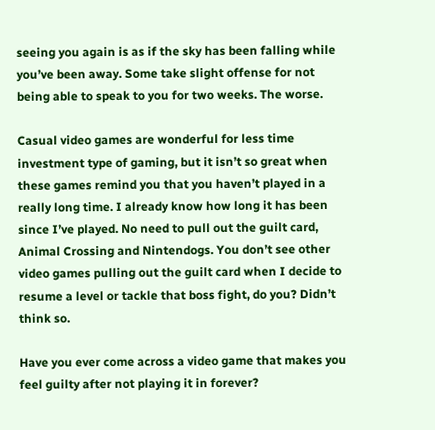seeing you again is as if the sky has been falling while you’ve been away. Some take slight offense for not being able to speak to you for two weeks. The worse.

Casual video games are wonderful for less time investment type of gaming, but it isn’t so great when these games remind you that you haven’t played in a really long time. I already know how long it has been since I’ve played. No need to pull out the guilt card, Animal Crossing and Nintendogs. You don’t see other video games pulling out the guilt card when I decide to resume a level or tackle that boss fight, do you? Didn’t think so.

Have you ever come across a video game that makes you feel guilty after not playing it in forever?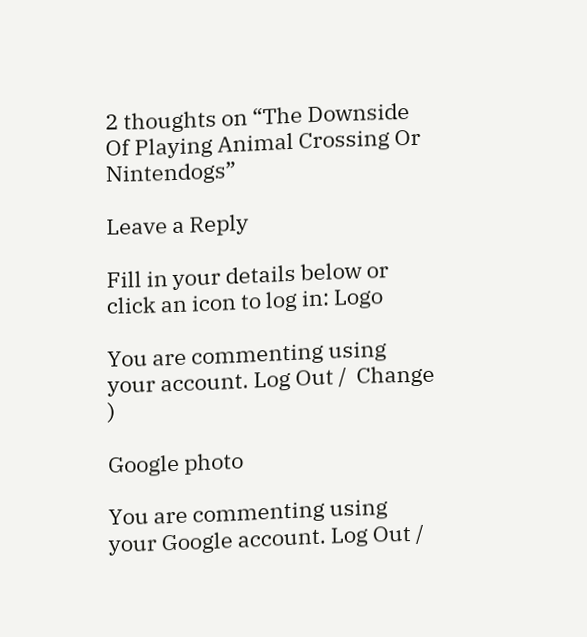2 thoughts on “The Downside Of Playing Animal Crossing Or Nintendogs”

Leave a Reply

Fill in your details below or click an icon to log in: Logo

You are commenting using your account. Log Out /  Change )

Google photo

You are commenting using your Google account. Log Out /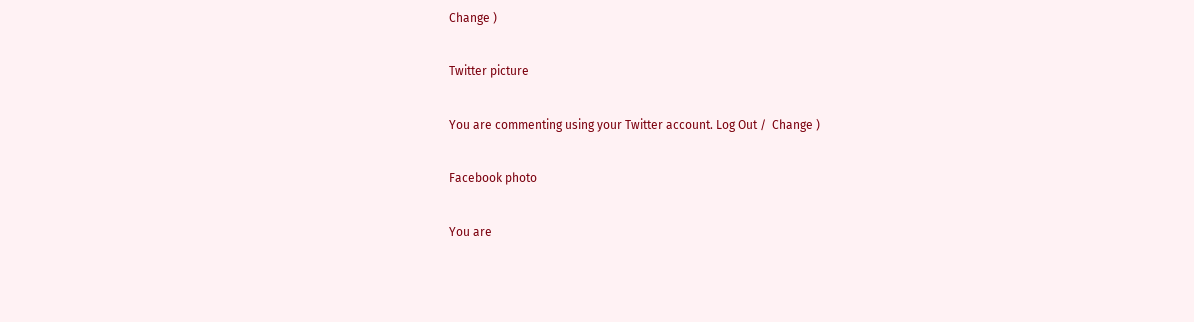Change )

Twitter picture

You are commenting using your Twitter account. Log Out /  Change )

Facebook photo

You are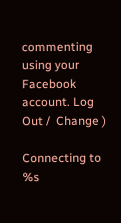commenting using your Facebook account. Log Out /  Change )

Connecting to %s